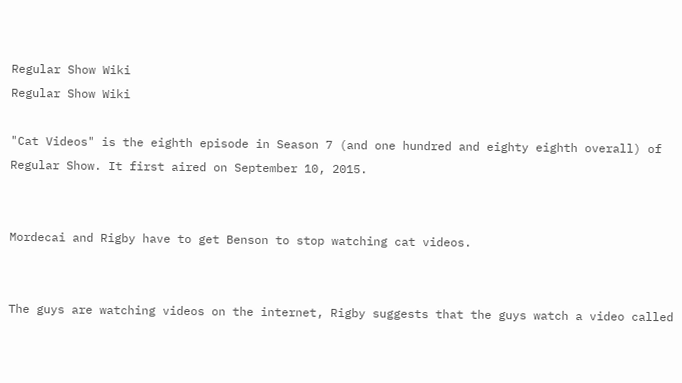Regular Show Wiki
Regular Show Wiki

"Cat Videos" is the eighth episode in Season 7 (and one hundred and eighty eighth overall) of Regular Show. It first aired on September 10, 2015.


Mordecai and Rigby have to get Benson to stop watching cat videos.


The guys are watching videos on the internet, Rigby suggests that the guys watch a video called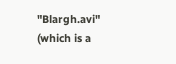"Blargh.avi" (which is a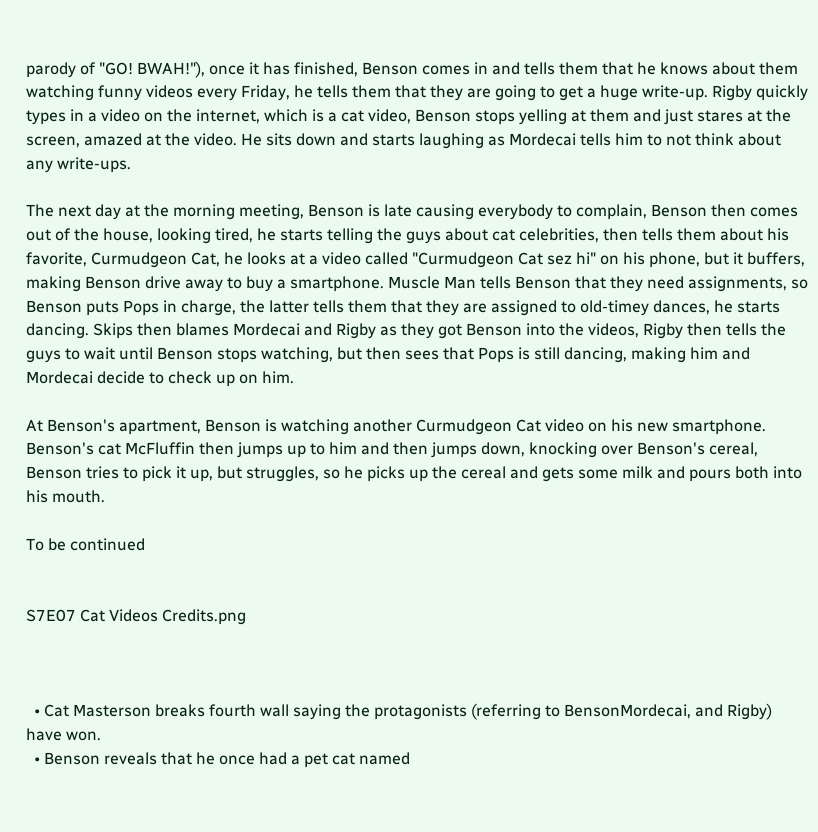parody of "GO! BWAH!"), once it has finished, Benson comes in and tells them that he knows about them watching funny videos every Friday, he tells them that they are going to get a huge write-up. Rigby quickly types in a video on the internet, which is a cat video, Benson stops yelling at them and just stares at the screen, amazed at the video. He sits down and starts laughing as Mordecai tells him to not think about any write-ups.

The next day at the morning meeting, Benson is late causing everybody to complain, Benson then comes out of the house, looking tired, he starts telling the guys about cat celebrities, then tells them about his favorite, Curmudgeon Cat, he looks at a video called "Curmudgeon Cat sez hi" on his phone, but it buffers, making Benson drive away to buy a smartphone. Muscle Man tells Benson that they need assignments, so Benson puts Pops in charge, the latter tells them that they are assigned to old-timey dances, he starts dancing. Skips then blames Mordecai and Rigby as they got Benson into the videos, Rigby then tells the guys to wait until Benson stops watching, but then sees that Pops is still dancing, making him and Mordecai decide to check up on him.

At Benson's apartment, Benson is watching another Curmudgeon Cat video on his new smartphone. Benson's cat McFluffin then jumps up to him and then jumps down, knocking over Benson's cereal, Benson tries to pick it up, but struggles, so he picks up the cereal and gets some milk and pours both into his mouth.

To be continued


S7E07 Cat Videos Credits.png



  • Cat Masterson breaks fourth wall saying the protagonists (referring to BensonMordecai, and Rigby) have won.
  • Benson reveals that he once had a pet cat named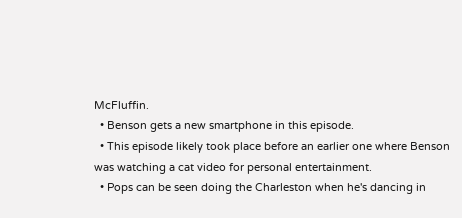McFluffin.
  • Benson gets a new smartphone in this episode.
  • This episode likely took place before an earlier one where Benson was watching a cat video for personal entertainment.
  • Pops can be seen doing the Charleston when he's dancing in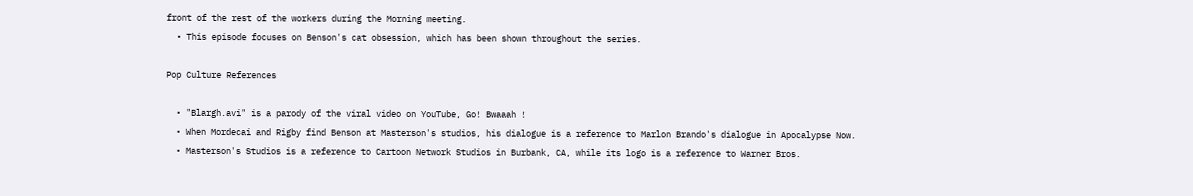front of the rest of the workers during the Morning meeting.
  • This episode focuses on Benson's cat obsession, which has been shown throughout the series.

Pop Culture References

  • "Blargh.avi" is a parody of the viral video on YouTube, Go! Bwaaah !
  • When Mordecai and Rigby find Benson at Masterson's studios, his dialogue is a reference to Marlon Brando's dialogue in Apocalypse Now.
  • Masterson's Studios is a reference to Cartoon Network Studios in Burbank, CA, while its logo is a reference to Warner Bros.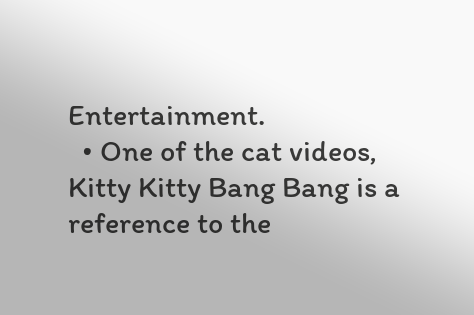Entertainment.
  • One of the cat videos, Kitty Kitty Bang Bang is a reference to the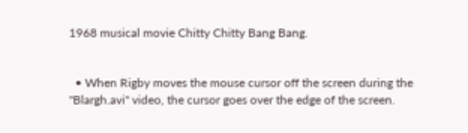1968 musical movie Chitty Chitty Bang Bang.


  • When Rigby moves the mouse cursor off the screen during the "Blargh.avi" video, the cursor goes over the edge of the screen.